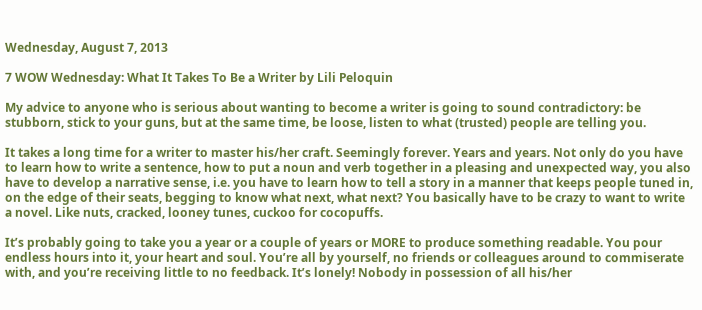Wednesday, August 7, 2013

7 WOW Wednesday: What It Takes To Be a Writer by Lili Peloquin

My advice to anyone who is serious about wanting to become a writer is going to sound contradictory: be stubborn, stick to your guns, but at the same time, be loose, listen to what (trusted) people are telling you.

It takes a long time for a writer to master his/her craft. Seemingly forever. Years and years. Not only do you have to learn how to write a sentence, how to put a noun and verb together in a pleasing and unexpected way, you also have to develop a narrative sense, i.e. you have to learn how to tell a story in a manner that keeps people tuned in, on the edge of their seats, begging to know what next, what next? You basically have to be crazy to want to write a novel. Like nuts, cracked, looney tunes, cuckoo for cocopuffs.

It’s probably going to take you a year or a couple of years or MORE to produce something readable. You pour endless hours into it, your heart and soul. You’re all by yourself, no friends or colleagues around to commiserate with, and you’re receiving little to no feedback. It’s lonely! Nobody in possession of all his/her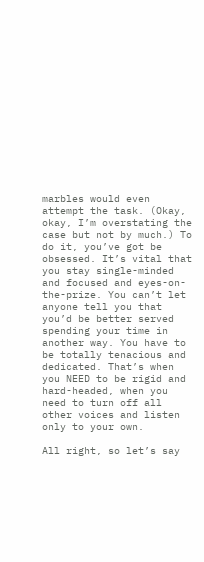marbles would even attempt the task. (Okay, okay, I’m overstating the case but not by much.) To do it, you’ve got be obsessed. It’s vital that you stay single-minded and focused and eyes-on-the-prize. You can’t let anyone tell you that you’d be better served spending your time in another way. You have to be totally tenacious and dedicated. That’s when you NEED to be rigid and hard-headed, when you need to turn off all other voices and listen only to your own.

All right, so let’s say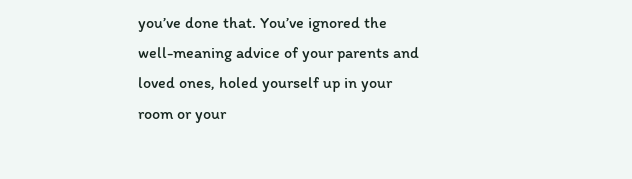you’ve done that. You’ve ignored the well-meaning advice of your parents and loved ones, holed yourself up in your room or your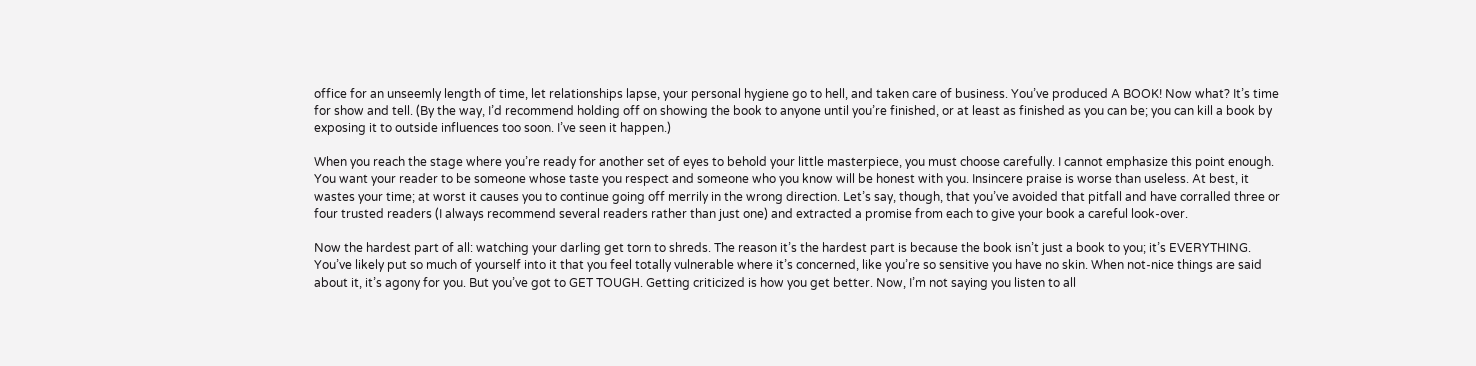office for an unseemly length of time, let relationships lapse, your personal hygiene go to hell, and taken care of business. You’ve produced A BOOK! Now what? It’s time for show and tell. (By the way, I’d recommend holding off on showing the book to anyone until you’re finished, or at least as finished as you can be; you can kill a book by exposing it to outside influences too soon. I’ve seen it happen.)

When you reach the stage where you’re ready for another set of eyes to behold your little masterpiece, you must choose carefully. I cannot emphasize this point enough. You want your reader to be someone whose taste you respect and someone who you know will be honest with you. Insincere praise is worse than useless. At best, it wastes your time; at worst it causes you to continue going off merrily in the wrong direction. Let’s say, though, that you’ve avoided that pitfall and have corralled three or four trusted readers (I always recommend several readers rather than just one) and extracted a promise from each to give your book a careful look-over.

Now the hardest part of all: watching your darling get torn to shreds. The reason it’s the hardest part is because the book isn’t just a book to you; it’s EVERYTHING. You’ve likely put so much of yourself into it that you feel totally vulnerable where it’s concerned, like you’re so sensitive you have no skin. When not-nice things are said about it, it’s agony for you. But you’ve got to GET TOUGH. Getting criticized is how you get better. Now, I’m not saying you listen to all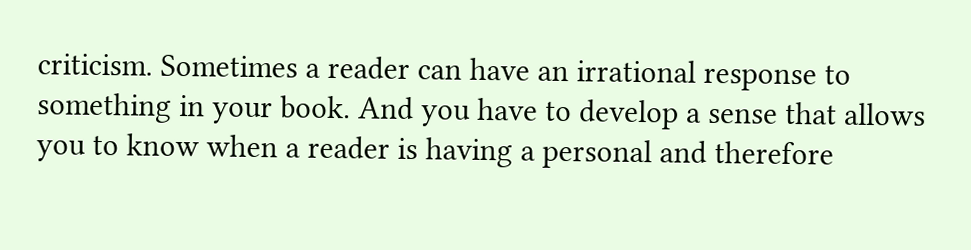criticism. Sometimes a reader can have an irrational response to something in your book. And you have to develop a sense that allows you to know when a reader is having a personal and therefore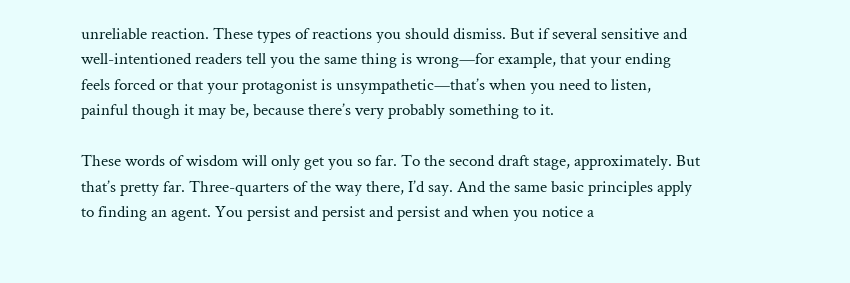unreliable reaction. These types of reactions you should dismiss. But if several sensitive and well-intentioned readers tell you the same thing is wrong—for example, that your ending feels forced or that your protagonist is unsympathetic—that’s when you need to listen, painful though it may be, because there’s very probably something to it.

These words of wisdom will only get you so far. To the second draft stage, approximately. But that’s pretty far. Three-quarters of the way there, I’d say. And the same basic principles apply to finding an agent. You persist and persist and persist and when you notice a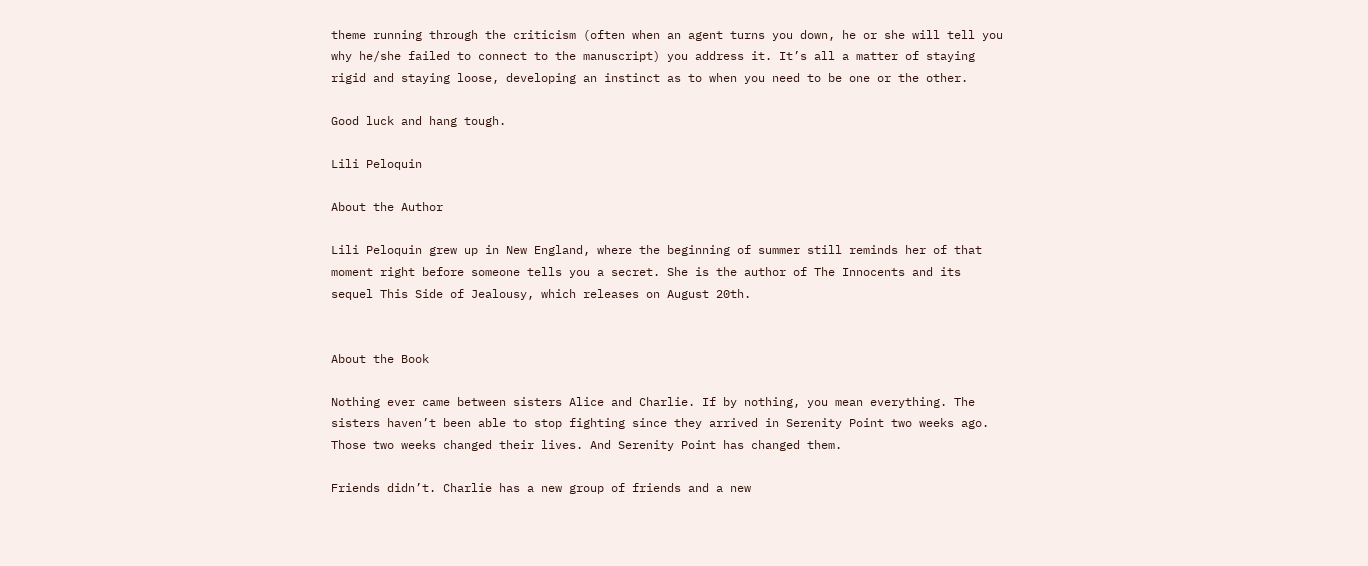theme running through the criticism (often when an agent turns you down, he or she will tell you why he/she failed to connect to the manuscript) you address it. It’s all a matter of staying rigid and staying loose, developing an instinct as to when you need to be one or the other.

Good luck and hang tough.

Lili Peloquin

About the Author

Lili Peloquin grew up in New England, where the beginning of summer still reminds her of that moment right before someone tells you a secret. She is the author of The Innocents and its sequel This Side of Jealousy, which releases on August 20th.


About the Book

Nothing ever came between sisters Alice and Charlie. If by nothing, you mean everything. The sisters haven’t been able to stop fighting since they arrived in Serenity Point two weeks ago. Those two weeks changed their lives. And Serenity Point has changed them.

Friends didn’t. Charlie has a new group of friends and a new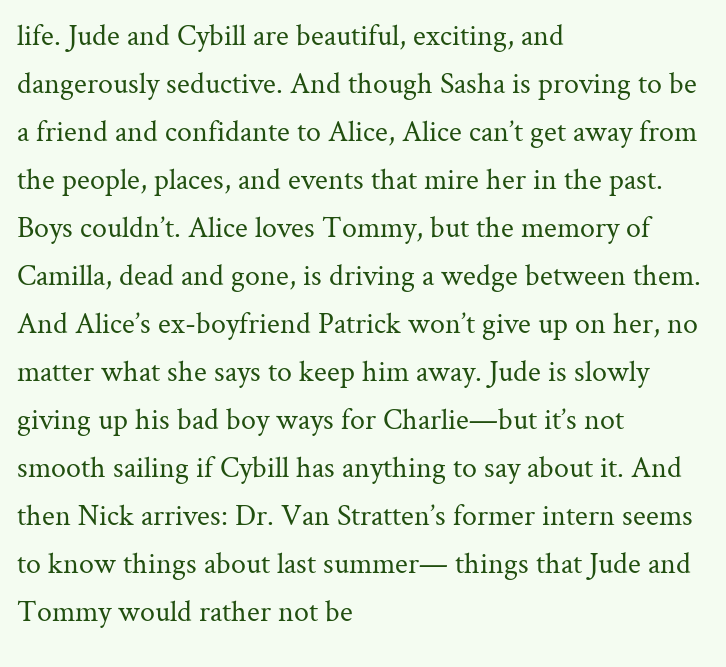life. Jude and Cybill are beautiful, exciting, and dangerously seductive. And though Sasha is proving to be a friend and confidante to Alice, Alice can’t get away from the people, places, and events that mire her in the past.
Boys couldn’t. Alice loves Tommy, but the memory of Camilla, dead and gone, is driving a wedge between them. And Alice’s ex-boyfriend Patrick won’t give up on her, no matter what she says to keep him away. Jude is slowly giving up his bad boy ways for Charlie—but it’s not smooth sailing if Cybill has anything to say about it. And then Nick arrives: Dr. Van Stratten’s former intern seems to know things about last summer— things that Jude and Tommy would rather not be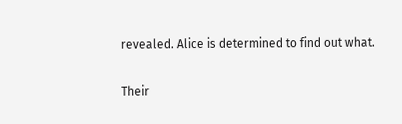revealed. Alice is determined to find out what.

Their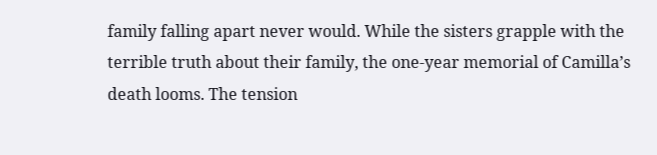family falling apart never would. While the sisters grapple with the terrible truth about their family, the one-year memorial of Camilla’s death looms. The tension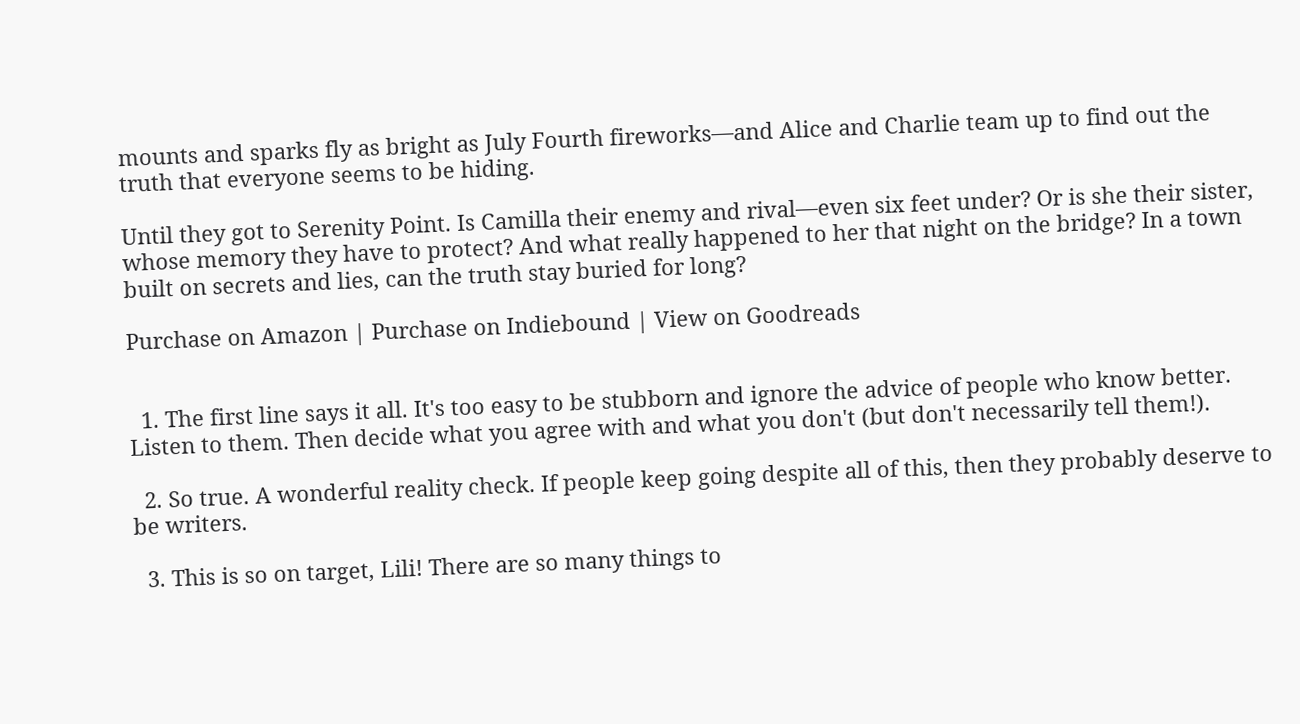mounts and sparks fly as bright as July Fourth fireworks—and Alice and Charlie team up to find out the truth that everyone seems to be hiding.

Until they got to Serenity Point. Is Camilla their enemy and rival—even six feet under? Or is she their sister, whose memory they have to protect? And what really happened to her that night on the bridge? In a town built on secrets and lies, can the truth stay buried for long?

Purchase on Amazon | Purchase on Indiebound | View on Goodreads


  1. The first line says it all. It's too easy to be stubborn and ignore the advice of people who know better. Listen to them. Then decide what you agree with and what you don't (but don't necessarily tell them!).

  2. So true. A wonderful reality check. If people keep going despite all of this, then they probably deserve to be writers.

  3. This is so on target, Lili! There are so many things to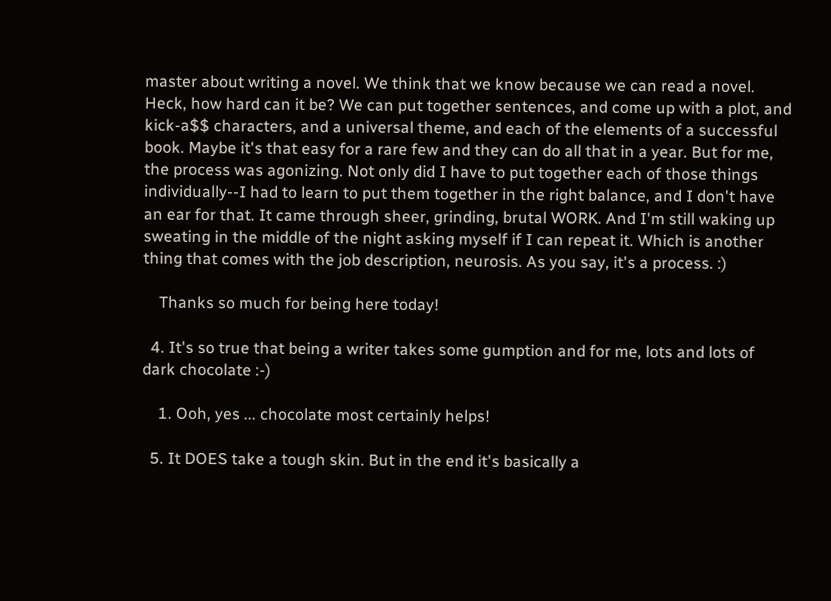master about writing a novel. We think that we know because we can read a novel. Heck, how hard can it be? We can put together sentences, and come up with a plot, and kick-a$$ characters, and a universal theme, and each of the elements of a successful book. Maybe it's that easy for a rare few and they can do all that in a year. But for me, the process was agonizing. Not only did I have to put together each of those things individually--I had to learn to put them together in the right balance, and I don't have an ear for that. It came through sheer, grinding, brutal WORK. And I'm still waking up sweating in the middle of the night asking myself if I can repeat it. Which is another thing that comes with the job description, neurosis. As you say, it's a process. :)

    Thanks so much for being here today!

  4. It's so true that being a writer takes some gumption and for me, lots and lots of dark chocolate :-)

    1. Ooh, yes ... chocolate most certainly helps!

  5. It DOES take a tough skin. But in the end it's basically a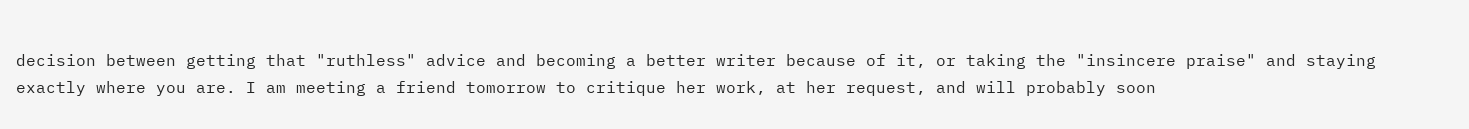decision between getting that "ruthless" advice and becoming a better writer because of it, or taking the "insincere praise" and staying exactly where you are. I am meeting a friend tomorrow to critique her work, at her request, and will probably soon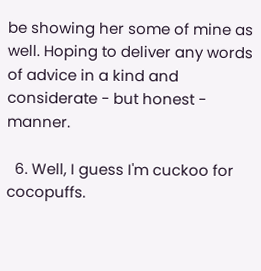be showing her some of mine as well. Hoping to deliver any words of advice in a kind and considerate - but honest - manner.

  6. Well, I guess I'm cuckoo for cocopuffs.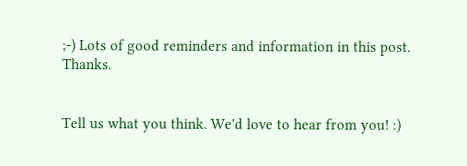;-) Lots of good reminders and information in this post. Thanks.


Tell us what you think. We'd love to hear from you! :)